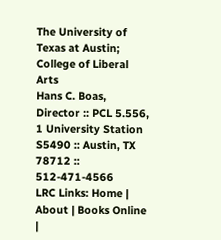The University of Texas at Austin; College of Liberal Arts
Hans C. Boas, Director :: PCL 5.556, 1 University Station S5490 :: Austin, TX 78712 :: 512-471-4566
LRC Links: Home | About | Books Online |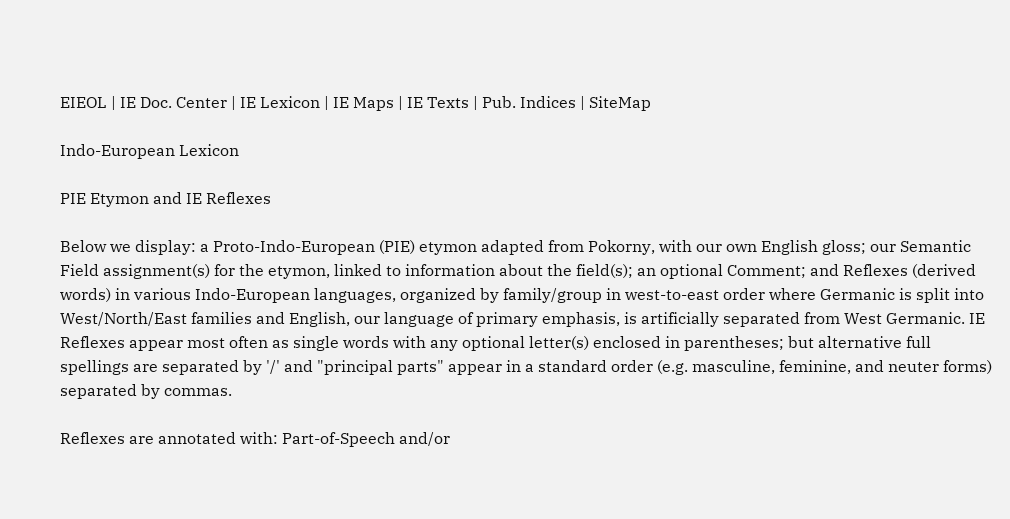EIEOL | IE Doc. Center | IE Lexicon | IE Maps | IE Texts | Pub. Indices | SiteMap

Indo-European Lexicon

PIE Etymon and IE Reflexes

Below we display: a Proto-Indo-European (PIE) etymon adapted from Pokorny, with our own English gloss; our Semantic Field assignment(s) for the etymon, linked to information about the field(s); an optional Comment; and Reflexes (derived words) in various Indo-European languages, organized by family/group in west-to-east order where Germanic is split into West/North/East families and English, our language of primary emphasis, is artificially separated from West Germanic. IE Reflexes appear most often as single words with any optional letter(s) enclosed in parentheses; but alternative full spellings are separated by '/' and "principal parts" appear in a standard order (e.g. masculine, feminine, and neuter forms) separated by commas.

Reflexes are annotated with: Part-of-Speech and/or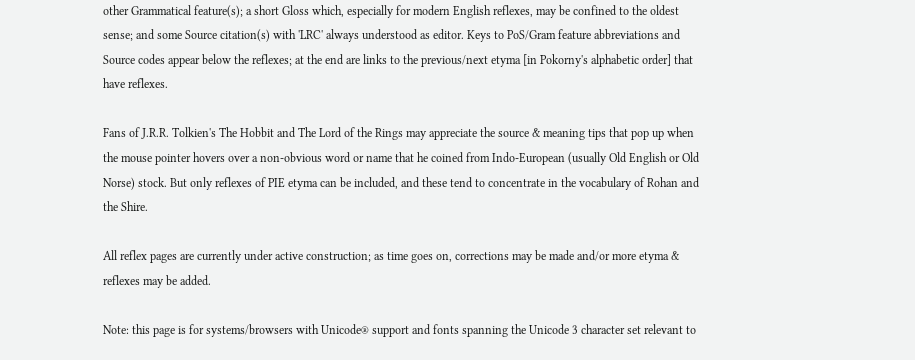other Grammatical feature(s); a short Gloss which, especially for modern English reflexes, may be confined to the oldest sense; and some Source citation(s) with 'LRC' always understood as editor. Keys to PoS/Gram feature abbreviations and Source codes appear below the reflexes; at the end are links to the previous/next etyma [in Pokorny's alphabetic order] that have reflexes.

Fans of J.R.R. Tolkien's The Hobbit and The Lord of the Rings may appreciate the source & meaning tips that pop up when the mouse pointer hovers over a non-obvious word or name that he coined from Indo-European (usually Old English or Old Norse) stock. But only reflexes of PIE etyma can be included, and these tend to concentrate in the vocabulary of Rohan and the Shire.

All reflex pages are currently under active construction; as time goes on, corrections may be made and/or more etyma & reflexes may be added.

Note: this page is for systems/browsers with Unicode® support and fonts spanning the Unicode 3 character set relevant to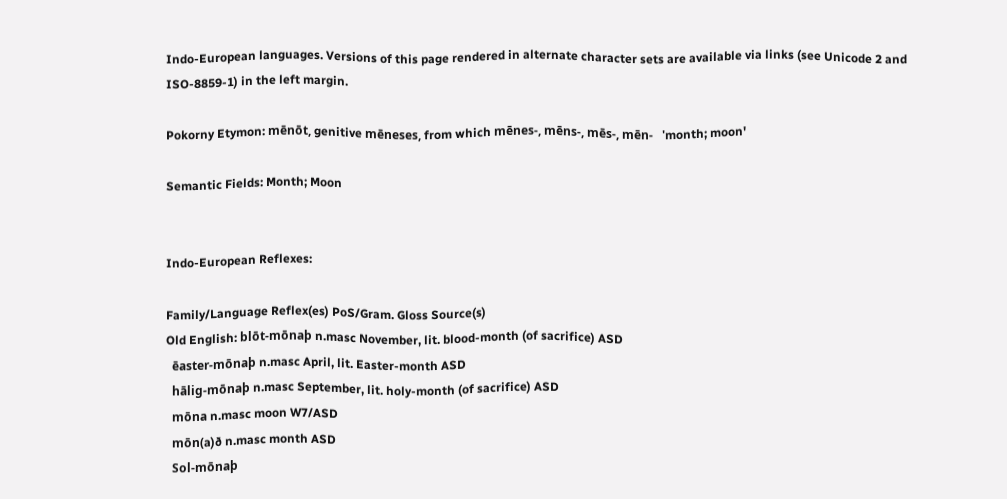Indo-European languages. Versions of this page rendered in alternate character sets are available via links (see Unicode 2 and ISO-8859-1) in the left margin.

Pokorny Etymon: mēnōt, genitive mēneses, from which mēnes-, mēns-, mēs-, mēn-   'month; moon'

Semantic Fields: Month; Moon


Indo-European Reflexes:

Family/Language Reflex(es) PoS/Gram. Gloss Source(s)
Old English: blōt-mōnaþ n.masc November, lit. blood-month (of sacrifice) ASD
  ēaster-mōnaþ n.masc April, lit. Easter-month ASD
  hālig-mōnaþ n.masc September, lit. holy-month (of sacrifice) ASD
  mōna n.masc moon W7/ASD
  mōn(a)ð n.masc month ASD
  Sol-mōnaþ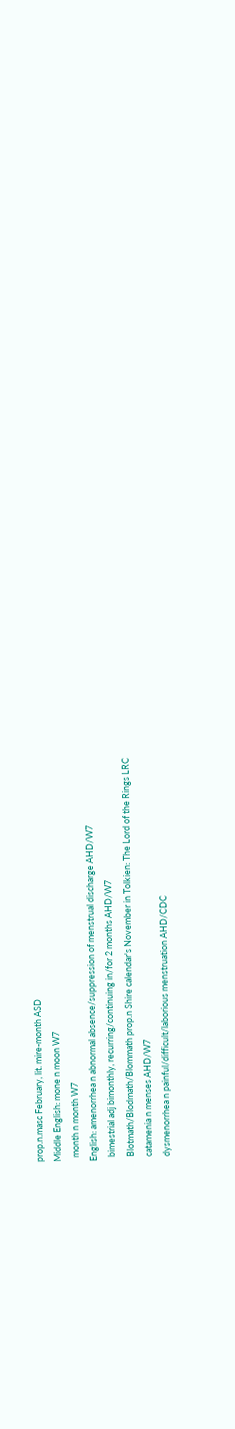prop.n.masc February, lit. mire-month ASD
Middle English: mone n moon W7
  month n month W7
English: amenorrhea n abnormal absence/suppression of menstrual discharge AHD/W7
  bimestrial adj bimonthly, recurring/continuing in/for 2 months AHD/W7
  Blotmath/Blodmath/Blommath prop.n Shire calendar's November in Tolkien: The Lord of the Rings LRC
  catamenia n menses AHD/W7
  dysmenorrhea n painful/difficult/laborious menstruation AHD/CDC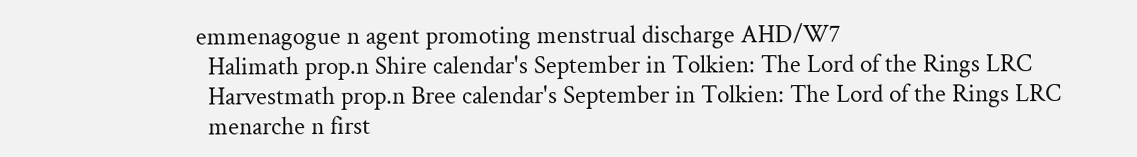emmenagogue n agent promoting menstrual discharge AHD/W7
  Halimath prop.n Shire calendar's September in Tolkien: The Lord of the Rings LRC
  Harvestmath prop.n Bree calendar's September in Tolkien: The Lord of the Rings LRC
  menarche n first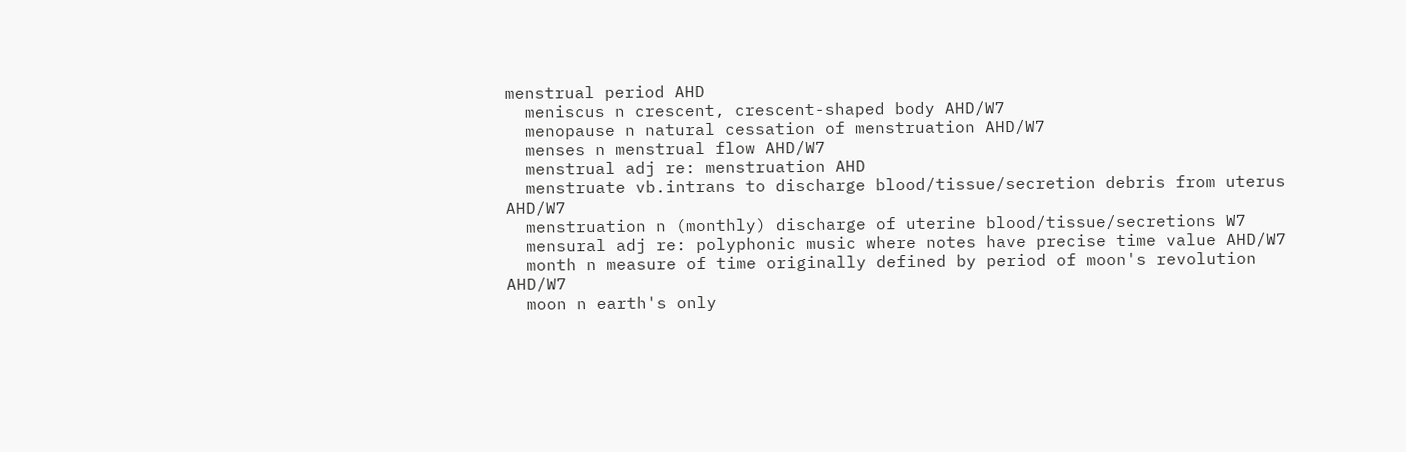menstrual period AHD
  meniscus n crescent, crescent-shaped body AHD/W7
  menopause n natural cessation of menstruation AHD/W7
  menses n menstrual flow AHD/W7
  menstrual adj re: menstruation AHD
  menstruate vb.intrans to discharge blood/tissue/secretion debris from uterus AHD/W7
  menstruation n (monthly) discharge of uterine blood/tissue/secretions W7
  mensural adj re: polyphonic music where notes have precise time value AHD/W7
  month n measure of time originally defined by period of moon's revolution AHD/W7
  moon n earth's only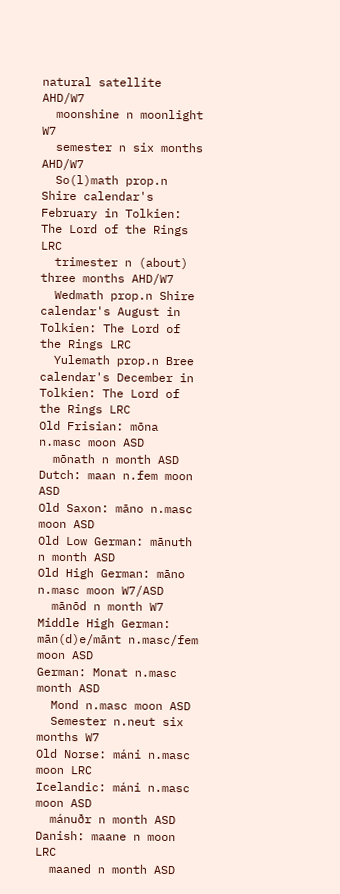natural satellite AHD/W7
  moonshine n moonlight W7
  semester n six months AHD/W7
  So(l)math prop.n Shire calendar's February in Tolkien: The Lord of the Rings LRC
  trimester n (about) three months AHD/W7
  Wedmath prop.n Shire calendar's August in Tolkien: The Lord of the Rings LRC
  Yulemath prop.n Bree calendar's December in Tolkien: The Lord of the Rings LRC
Old Frisian: mōna n.masc moon ASD
  mōnath n month ASD
Dutch: maan n.fem moon ASD
Old Saxon: māno n.masc moon ASD
Old Low German: mānuth n month ASD
Old High German: māno n.masc moon W7/ASD
  mānōd n month W7
Middle High German: mān(d)e/mānt n.masc/fem moon ASD
German: Monat n.masc month ASD
  Mond n.masc moon ASD
  Semester n.neut six months W7
Old Norse: máni n.masc moon LRC
Icelandic: máni n.masc moon ASD
  mánuðr n month ASD
Danish: maane n moon LRC
  maaned n month ASD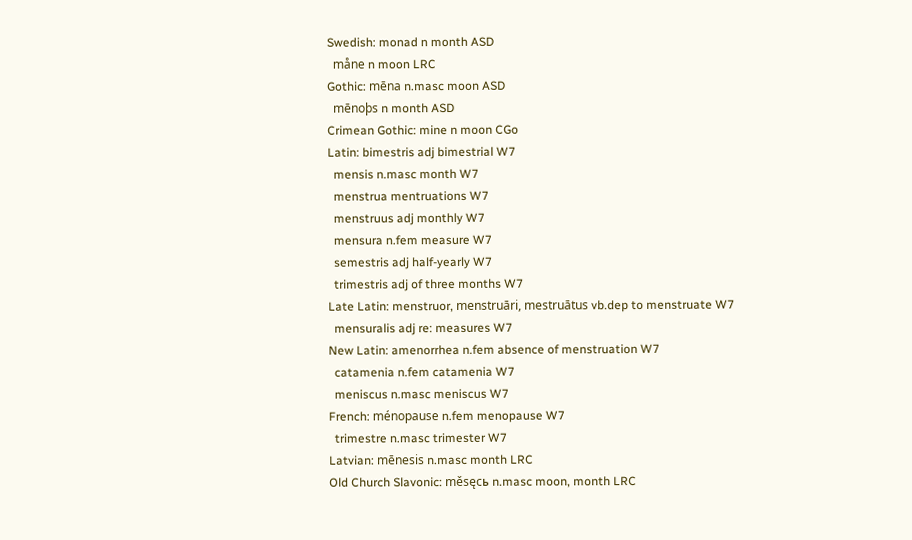Swedish: monad n month ASD
  måne n moon LRC
Gothic: mēna n.masc moon ASD
  mēnoþs n month ASD
Crimean Gothic: mine n moon CGo
Latin: bimestris adj bimestrial W7
  mensis n.masc month W7
  menstrua mentruations W7
  menstruus adj monthly W7
  mensura n.fem measure W7
  semestris adj half-yearly W7
  trimestris adj of three months W7
Late Latin: menstruor, menstruāri, mestruātus vb.dep to menstruate W7
  mensuralis adj re: measures W7
New Latin: amenorrhea n.fem absence of menstruation W7
  catamenia n.fem catamenia W7
  meniscus n.masc meniscus W7
French: ménopause n.fem menopause W7
  trimestre n.masc trimester W7
Latvian: mēnesis n.masc month LRC
Old Church Slavonic: měsęcь n.masc moon, month LRC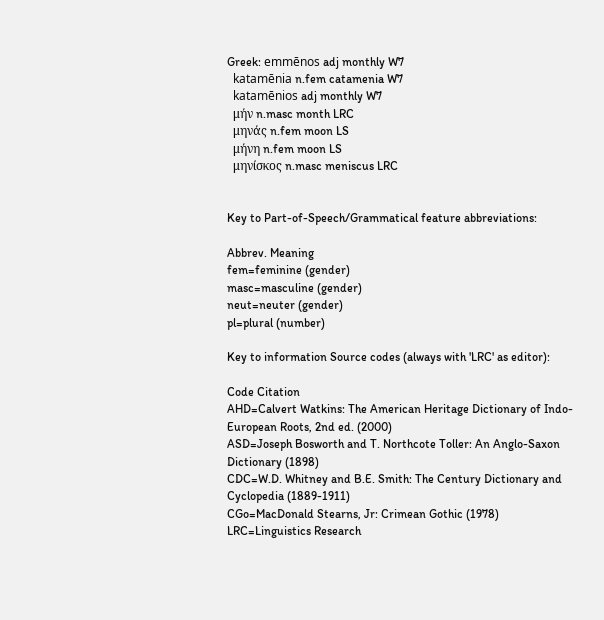Greek: emmēnos adj monthly W7
  katamēnia n.fem catamenia W7
  katamēnios adj monthly W7
  μήν n.masc month LRC
  μηνάς n.fem moon LS
  μήνη n.fem moon LS
  μηνίσκος n.masc meniscus LRC


Key to Part-of-Speech/Grammatical feature abbreviations:

Abbrev. Meaning
fem=feminine (gender)
masc=masculine (gender)
neut=neuter (gender)
pl=plural (number)

Key to information Source codes (always with 'LRC' as editor):

Code Citation
AHD=Calvert Watkins: The American Heritage Dictionary of Indo-European Roots, 2nd ed. (2000)
ASD=Joseph Bosworth and T. Northcote Toller: An Anglo-Saxon Dictionary (1898)
CDC=W.D. Whitney and B.E. Smith: The Century Dictionary and Cyclopedia (1889-1911)
CGo=MacDonald Stearns, Jr: Crimean Gothic (1978)
LRC=Linguistics Research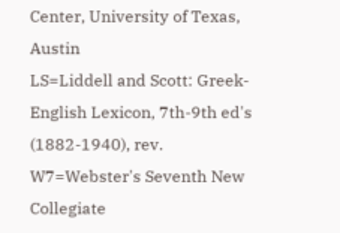Center, University of Texas, Austin
LS=Liddell and Scott: Greek-English Lexicon, 7th-9th ed's (1882-1940), rev.
W7=Webster's Seventh New Collegiate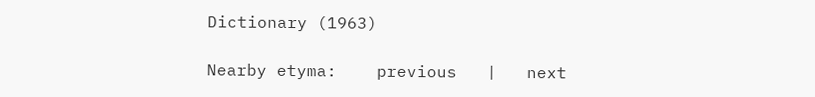Dictionary (1963)

Nearby etyma:    previous   |   next